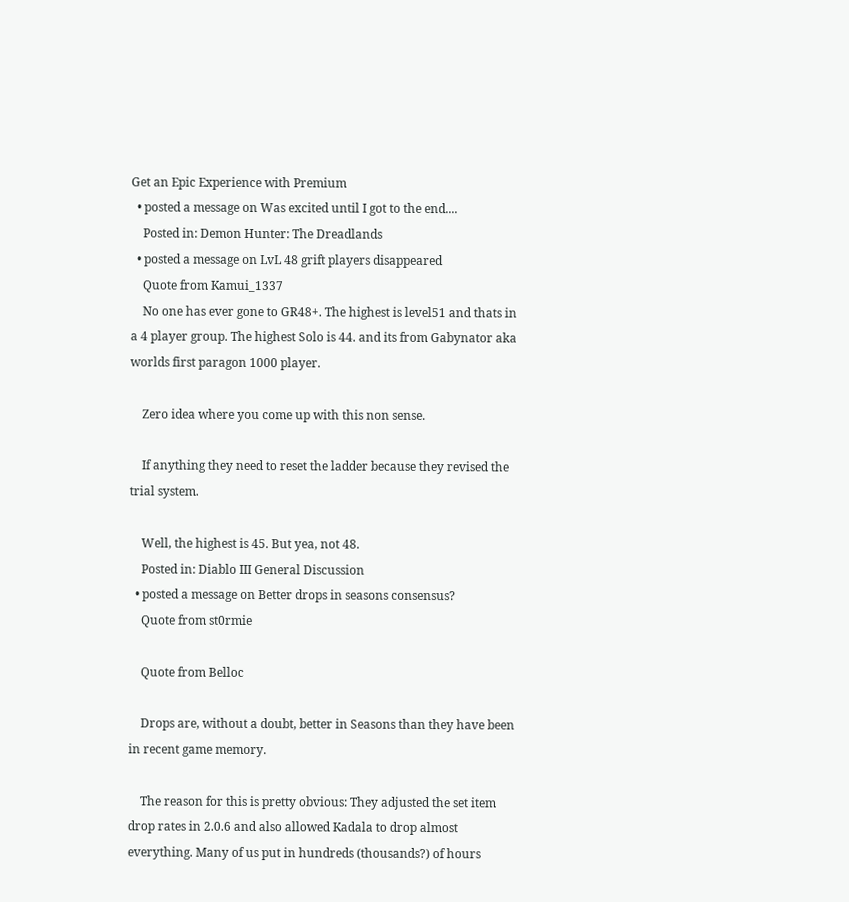Get an Epic Experience with Premium
  • posted a message on Was excited until I got to the end....
    Posted in: Demon Hunter: The Dreadlands
  • posted a message on LvL 48 grift players disappeared
    Quote from Kamui_1337
    No one has ever gone to GR48+. The highest is level51 and thats in a 4 player group. The highest Solo is 44. and its from Gabynator aka worlds first paragon 1000 player.

    Zero idea where you come up with this non sense.

    If anything they need to reset the ladder because they revised the trial system.

    Well, the highest is 45. But yea, not 48.
    Posted in: Diablo III General Discussion
  • posted a message on Better drops in seasons consensus?
    Quote from st0rmie

    Quote from Belloc

    Drops are, without a doubt, better in Seasons than they have been in recent game memory.

    The reason for this is pretty obvious: They adjusted the set item drop rates in 2.0.6 and also allowed Kadala to drop almost everything. Many of us put in hundreds (thousands?) of hours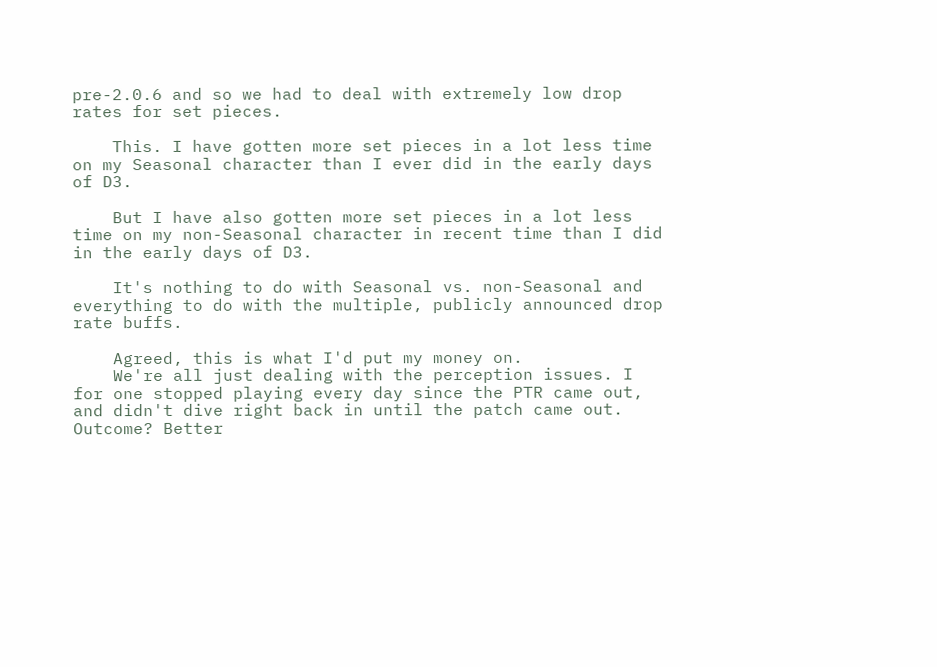pre-2.0.6 and so we had to deal with extremely low drop rates for set pieces.

    This. I have gotten more set pieces in a lot less time on my Seasonal character than I ever did in the early days of D3.

    But I have also gotten more set pieces in a lot less time on my non-Seasonal character in recent time than I did in the early days of D3.

    It's nothing to do with Seasonal vs. non-Seasonal and everything to do with the multiple, publicly announced drop rate buffs.

    Agreed, this is what I'd put my money on.
    We're all just dealing with the perception issues. I for one stopped playing every day since the PTR came out, and didn't dive right back in until the patch came out. Outcome? Better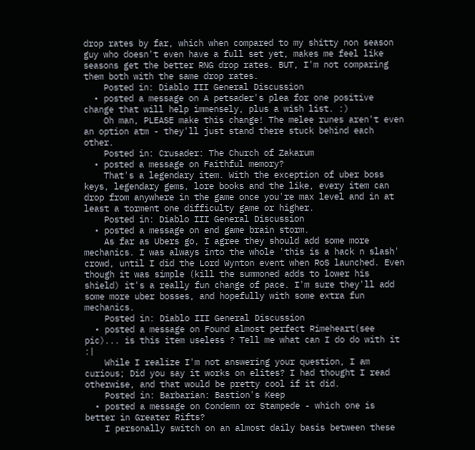drop rates by far, which when compared to my shitty non season guy who doesn't even have a full set yet, makes me feel like seasons get the better RNG drop rates. BUT, I'm not comparing them both with the same drop rates.
    Posted in: Diablo III General Discussion
  • posted a message on A petsader's plea for one positive change that will help immensely, plus a wish list. :)
    Oh man, PLEASE make this change! The melee runes aren't even an option atm - they'll just stand there stuck behind each other.
    Posted in: Crusader: The Church of Zakarum
  • posted a message on Faithful memory?
    That's a legendary item. With the exception of uber boss keys, legendary gems, lore books and the like, every item can drop from anywhere in the game once you're max level and in at least a torment one difficulty game or higher.
    Posted in: Diablo III General Discussion
  • posted a message on end game brain storm.
    As far as Ubers go, I agree they should add some more mechanics. I was always into the whole 'this is a hack n slash' crowd, until I did the Lord Wynton event when RoS launched. Even though it was simple (kill the summoned adds to lower his shield) it's a really fun change of pace. I'm sure they'll add some more uber bosses, and hopefully with some extra fun mechanics.
    Posted in: Diablo III General Discussion
  • posted a message on Found almost perfect Rimeheart(see pic)... is this item useless ? Tell me what can I do do with it :|
    While I realize I'm not answering your question, I am curious; Did you say it works on elites? I had thought I read otherwise, and that would be pretty cool if it did.
    Posted in: Barbarian: Bastion's Keep
  • posted a message on Condemn or Stampede - which one is better in Greater Rifts?
    I personally switch on an almost daily basis between these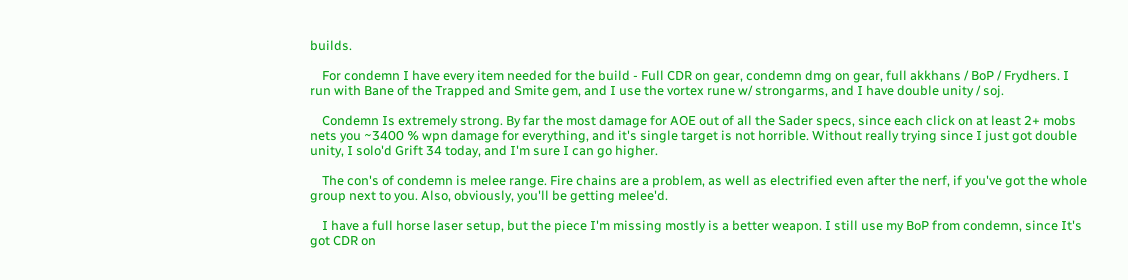builds.

    For condemn I have every item needed for the build - Full CDR on gear, condemn dmg on gear, full akkhans / BoP / Frydhers. I run with Bane of the Trapped and Smite gem, and I use the vortex rune w/ strongarms, and I have double unity / soj.

    Condemn Is extremely strong. By far the most damage for AOE out of all the Sader specs, since each click on at least 2+ mobs nets you ~3400 % wpn damage for everything, and it's single target is not horrible. Without really trying since I just got double unity, I solo'd Grift 34 today, and I'm sure I can go higher.

    The con's of condemn is melee range. Fire chains are a problem, as well as electrified even after the nerf, if you've got the whole group next to you. Also, obviously, you'll be getting melee'd.

    I have a full horse laser setup, but the piece I'm missing mostly is a better weapon. I still use my BoP from condemn, since It's got CDR on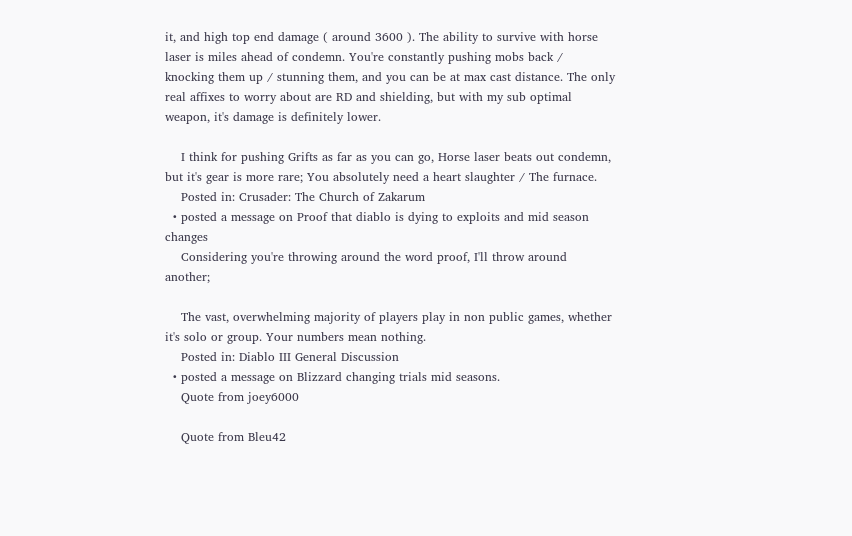it, and high top end damage ( around 3600 ). The ability to survive with horse laser is miles ahead of condemn. You're constantly pushing mobs back / knocking them up / stunning them, and you can be at max cast distance. The only real affixes to worry about are RD and shielding, but with my sub optimal weapon, it's damage is definitely lower.

    I think for pushing Grifts as far as you can go, Horse laser beats out condemn, but it's gear is more rare; You absolutely need a heart slaughter / The furnace.
    Posted in: Crusader: The Church of Zakarum
  • posted a message on Proof that diablo is dying to exploits and mid season changes
    Considering you're throwing around the word proof, I'll throw around another;

    The vast, overwhelming majority of players play in non public games, whether it's solo or group. Your numbers mean nothing.
    Posted in: Diablo III General Discussion
  • posted a message on Blizzard changing trials mid seasons.
    Quote from joey6000

    Quote from Bleu42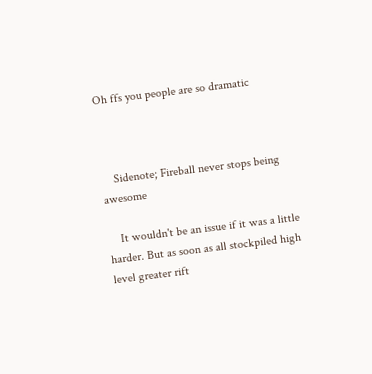Oh ffs you people are so dramatic



    Sidenote; Fireball never stops being awesome

    It wouldn't be an issue if it was a little harder. But as soon as all stockpiled high level greater rift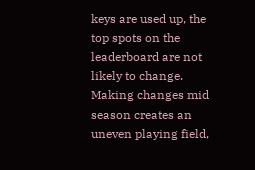keys are used up, the top spots on the leaderboard are not likely to change. Making changes mid season creates an uneven playing field,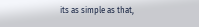its as simple as that,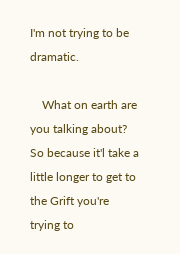I'm not trying to be dramatic.

    What on earth are you talking about? So because it'l take a little longer to get to the Grift you're trying to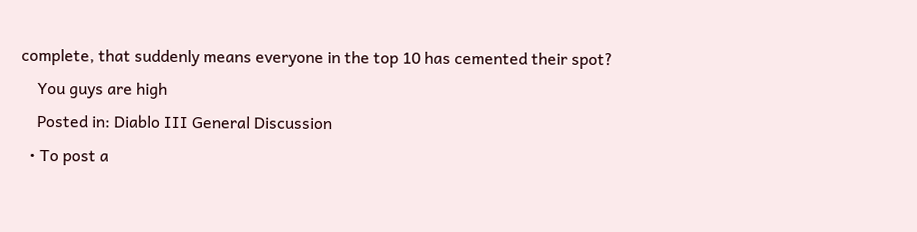complete, that suddenly means everyone in the top 10 has cemented their spot?
    You guys are high
    Posted in: Diablo III General Discussion
  • To post a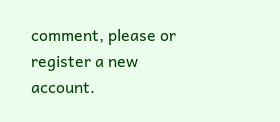comment, please or register a new account.